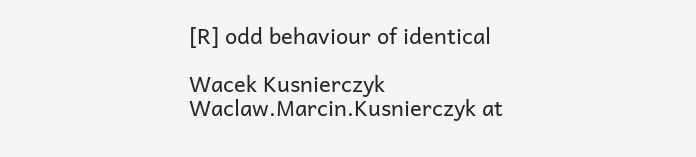[R] odd behaviour of identical

Wacek Kusnierczyk Waclaw.Marcin.Kusnierczyk at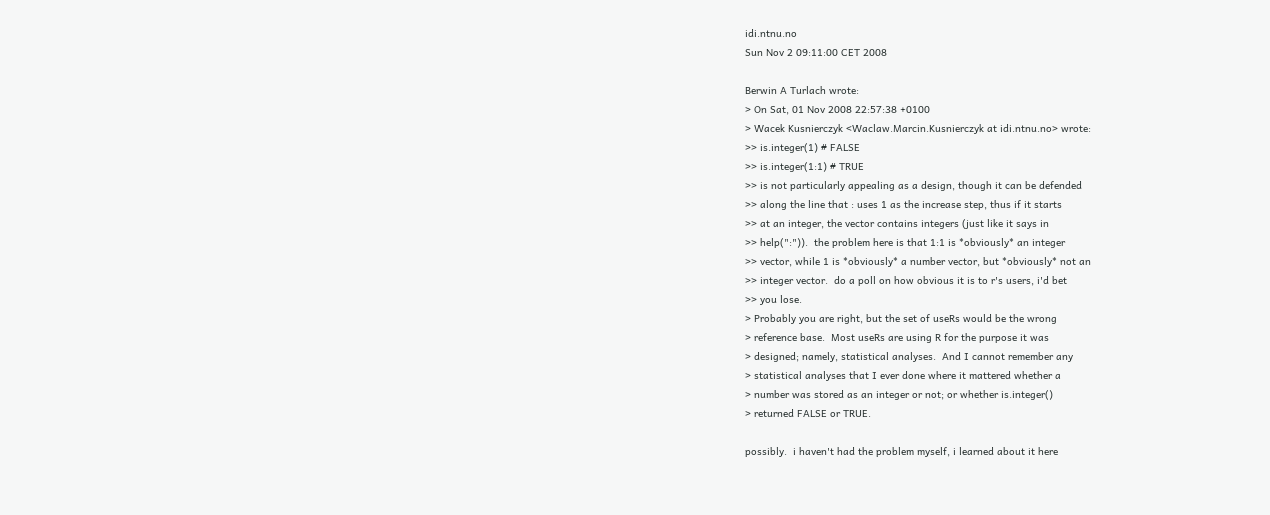idi.ntnu.no
Sun Nov 2 09:11:00 CET 2008

Berwin A Turlach wrote:
> On Sat, 01 Nov 2008 22:57:38 +0100
> Wacek Kusnierczyk <Waclaw.Marcin.Kusnierczyk at idi.ntnu.no> wrote:
>> is.integer(1) # FALSE
>> is.integer(1:1) # TRUE
>> is not particularly appealing as a design, though it can be defended
>> along the line that : uses 1 as the increase step, thus if it starts
>> at an integer, the vector contains integers (just like it says in
>> help(":")).  the problem here is that 1:1 is *obviously* an integer
>> vector, while 1 is *obviously* a number vector, but *obviously* not an
>> integer vector.  do a poll on how obvious it is to r's users, i'd bet
>> you lose.
> Probably you are right, but the set of useRs would be the wrong
> reference base.  Most useRs are using R for the purpose it was
> designed; namely, statistical analyses.  And I cannot remember any
> statistical analyses that I ever done where it mattered whether a
> number was stored as an integer or not; or whether is.integer()
> returned FALSE or TRUE.

possibly.  i haven't had the problem myself, i learned about it here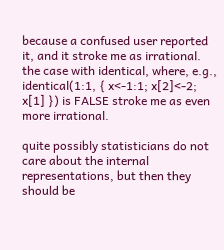because a confused user reported it, and it stroke me as irrational.
the case with identical, where, e.g., identical(1:1, { x<-1:1; x[2]<-2;
x[1] }) is FALSE stroke me as even more irrational.

quite possibly statisticians do not care about the internal
representations, but then they should be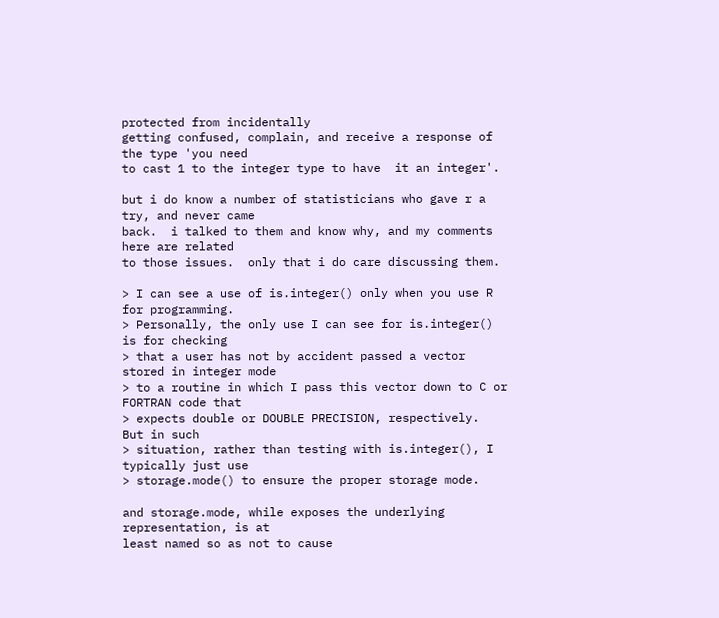protected from incidentally
getting confused, complain, and receive a response of the type 'you need
to cast 1 to the integer type to have  it an integer'.

but i do know a number of statisticians who gave r a try, and never came
back.  i talked to them and know why, and my comments here are related
to those issues.  only that i do care discussing them.

> I can see a use of is.integer() only when you use R for programming.
> Personally, the only use I can see for is.integer() is for checking
> that a user has not by accident passed a vector stored in integer mode
> to a routine in which I pass this vector down to C or FORTRAN code that
> expects double or DOUBLE PRECISION, respectively.  But in such
> situation, rather than testing with is.integer(), I typically just use
> storage.mode() to ensure the proper storage mode.

and storage.mode, while exposes the underlying representation, is at
least named so as not to cause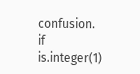confusion.  if is.integer(1)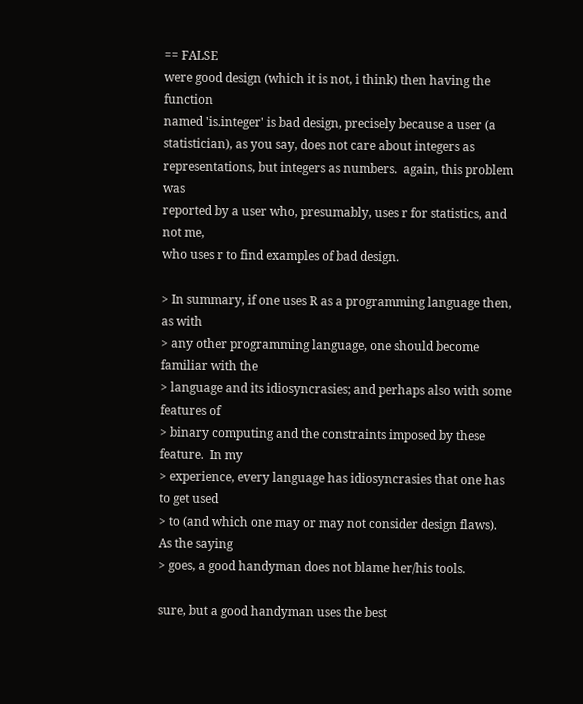== FALSE
were good design (which it is not, i think) then having the function
named 'is.integer' is bad design, precisely because a user (a
statistician), as you say, does not care about integers as
representations, but integers as numbers.  again, this problem was
reported by a user who, presumably, uses r for statistics, and not me,
who uses r to find examples of bad design.

> In summary, if one uses R as a programming language then, as with
> any other programming language, one should become familiar with the
> language and its idiosyncrasies; and perhaps also with some features of
> binary computing and the constraints imposed by these feature.  In my
> experience, every language has idiosyncrasies that one has to get used
> to (and which one may or may not consider design flaws).  As the saying
> goes, a good handyman does not blame her/his tools.

sure, but a good handyman uses the best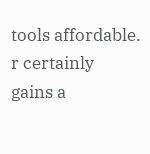tools affordable.  r certainly
gains a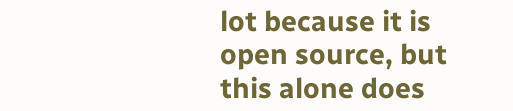lot because it is open source, but this alone does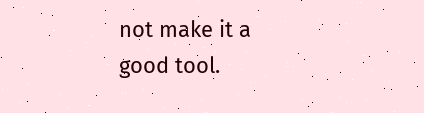not make it a
good tool.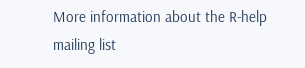More information about the R-help mailing list